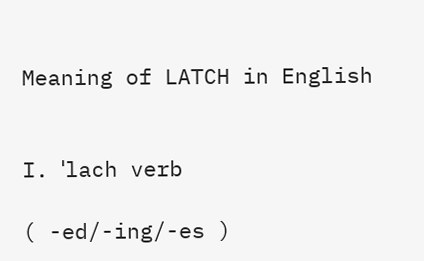Meaning of LATCH in English


I. ˈlach verb

( -ed/-ing/-es )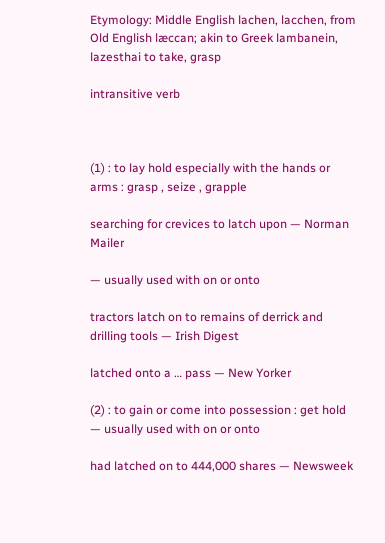Etymology: Middle English lachen, lacchen, from Old English læccan; akin to Greek lambanein, lazesthai to take, grasp

intransitive verb



(1) : to lay hold especially with the hands or arms : grasp , seize , grapple

searching for crevices to latch upon — Norman Mailer

— usually used with on or onto

tractors latch on to remains of derrick and drilling tools — Irish Digest

latched onto a … pass — New Yorker

(2) : to gain or come into possession : get hold — usually used with on or onto

had latched on to 444,000 shares — Newsweek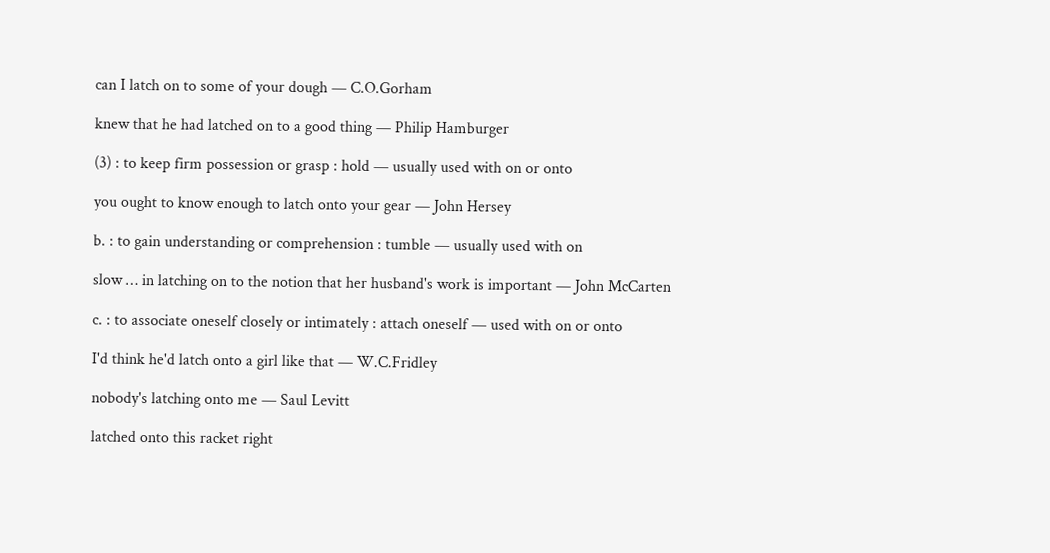can I latch on to some of your dough — C.O.Gorham

knew that he had latched on to a good thing — Philip Hamburger

(3) : to keep firm possession or grasp : hold — usually used with on or onto

you ought to know enough to latch onto your gear — John Hersey

b. : to gain understanding or comprehension : tumble — usually used with on

slow … in latching on to the notion that her husband's work is important — John McCarten

c. : to associate oneself closely or intimately : attach oneself — used with on or onto

I'd think he'd latch onto a girl like that — W.C.Fridley

nobody's latching onto me — Saul Levitt

latched onto this racket right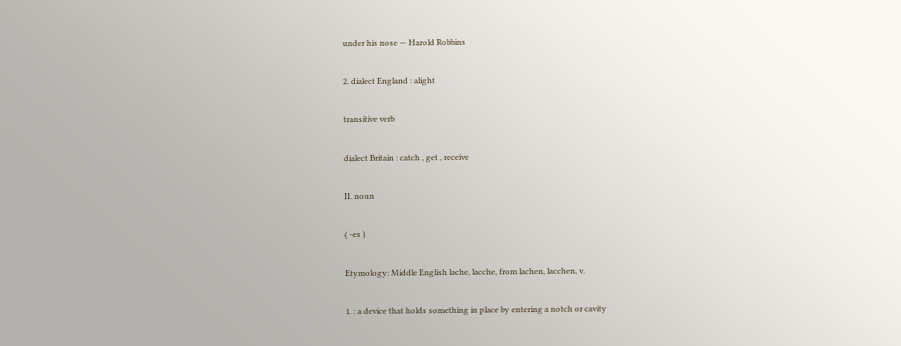under his nose — Harold Robbins

2. dialect England : alight

transitive verb

dialect Britain : catch , get , receive

II. noun

( -es )

Etymology: Middle English lache, lacche, from lachen, lacchen, v.

1. : a device that holds something in place by entering a notch or cavity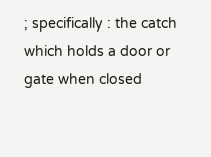; specifically : the catch which holds a door or gate when closed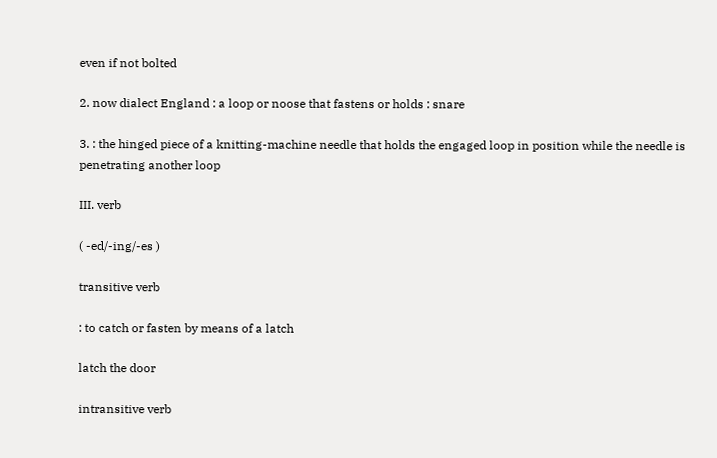even if not bolted

2. now dialect England : a loop or noose that fastens or holds : snare

3. : the hinged piece of a knitting-machine needle that holds the engaged loop in position while the needle is penetrating another loop

III. verb

( -ed/-ing/-es )

transitive verb

: to catch or fasten by means of a latch

latch the door

intransitive verb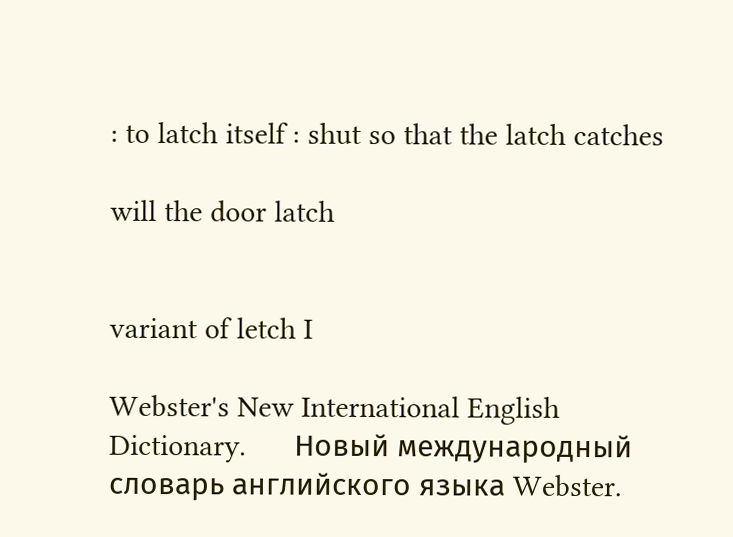: to latch itself : shut so that the latch catches

will the door latch


variant of letch I

Webster's New International English Dictionary.      Новый международный словарь английского языка Webster.